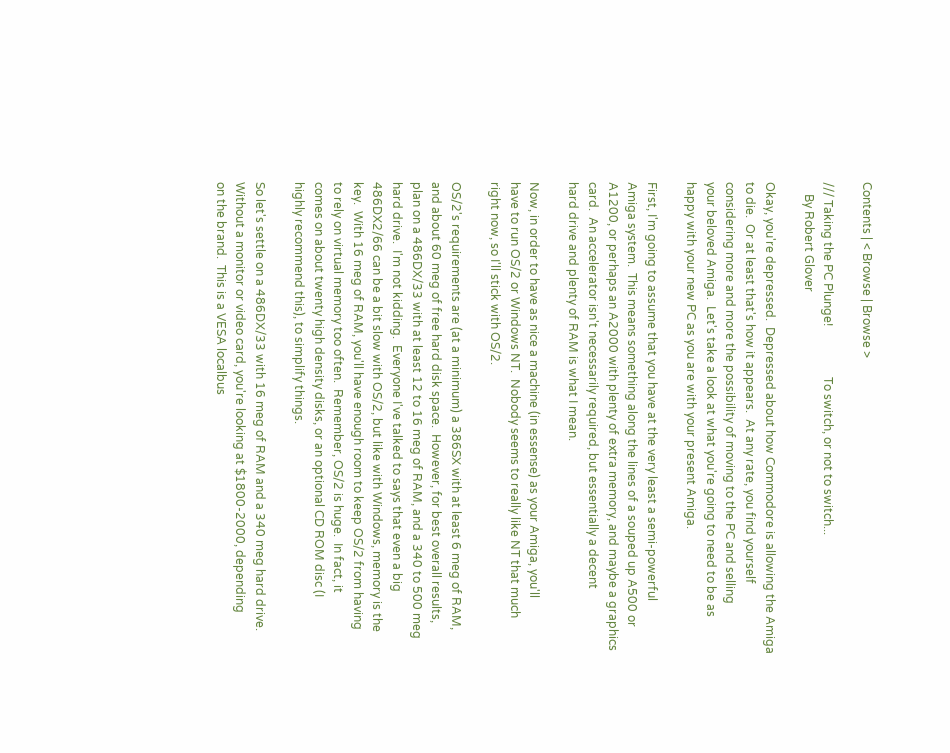Contents | < Browse | Browse >

/// Taking the PC Plunge!                 To switch, or not to switch...
    By Robert Glover

Okay, you're depressed.  Depressed about how Commodore is allowing the Amiga
to die.  Or at least that's how it appears.  At any rate, you find yourself
considering more and more the possibility of moving to the PC and selling
your beloved Amiga.  Let's take a look at what you're going to need to be as
happy with your new PC as you are with your present Amiga.

First, I'm going to assume that you have at the very least a semi-powerful
Amiga system.  This means something along the lines of a souped up A500 or
A1200, or perhaps an A2000 with plenty of extra memory, and maybe a graphics
card.  An accelerator isn't necessarily required, but essentially a decent
hard drive and plenty of RAM is what I mean.

Now, in order to have as nice a machine (in essense) as your Amiga, you'll
have to run OS/2 or Windows NT.  Nobody seems to really like NT that much
right now, so I'll stick with OS/2.

OS/2's requirements are (at a minimum) a 386SX with at least 6 meg of RAM,
and about 60 meg of free hard disk space.  However, for best overall results,
plan on a 486DX/33 with at least 12 to 16 meg of RAM, and a 340 to 500 meg
hard drive.  I'm not kidding.  Everyone I've talked to says that even a big
486DX2/66 can be a bit slow with OS/2, but like with Windows, memory is the
key.  With 16 meg of RAM, you'll have enough room to keep OS/2 from having
to rely on virtual memory too often.  Remember, OS/2 is huge.  In fact, it
comes on about twenty high density disks, or an optional CD ROM disc (I
highly recommend this), to simplify things.

So let's settle on a 486DX/33 with 16 meg of RAM and a 340 meg hard drive.
Without a monitor or video card, you're looking at $1800-2000, depending
on the brand.  This is a VESA localbus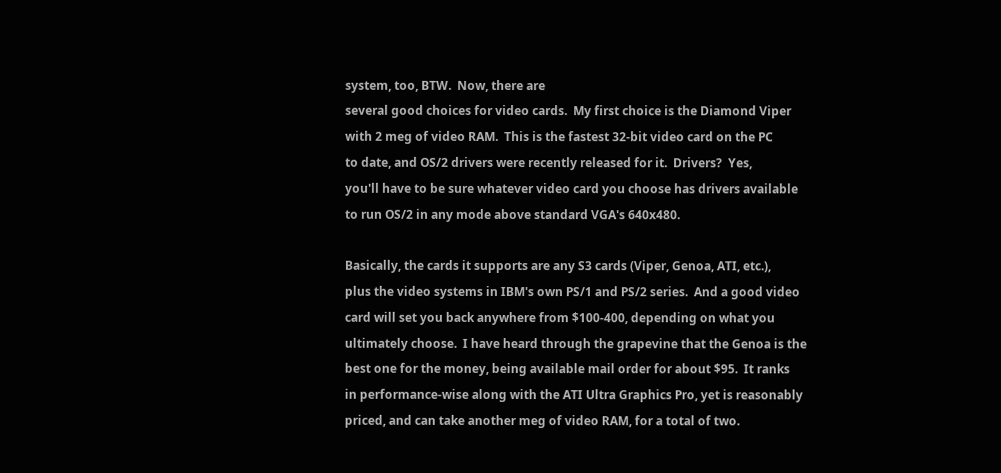system, too, BTW.  Now, there are
several good choices for video cards.  My first choice is the Diamond Viper
with 2 meg of video RAM.  This is the fastest 32-bit video card on the PC
to date, and OS/2 drivers were recently released for it.  Drivers?  Yes,
you'll have to be sure whatever video card you choose has drivers available
to run OS/2 in any mode above standard VGA's 640x480.

Basically, the cards it supports are any S3 cards (Viper, Genoa, ATI, etc.),
plus the video systems in IBM's own PS/1 and PS/2 series.  And a good video
card will set you back anywhere from $100-400, depending on what you
ultimately choose.  I have heard through the grapevine that the Genoa is the
best one for the money, being available mail order for about $95.  It ranks
in performance-wise along with the ATI Ultra Graphics Pro, yet is reasonably
priced, and can take another meg of video RAM, for a total of two.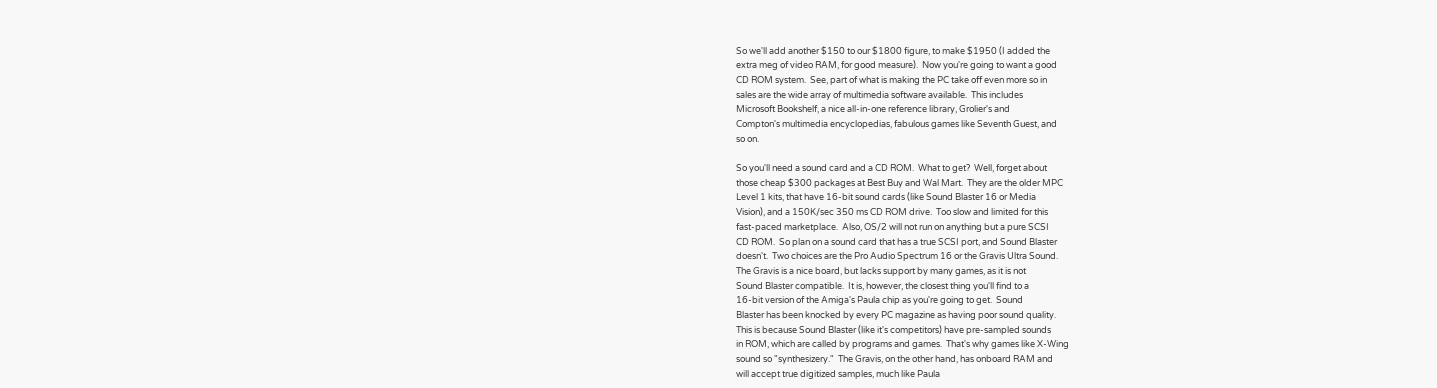So we'll add another $150 to our $1800 figure, to make $1950 (I added the
extra meg of video RAM, for good measure).  Now you're going to want a good
CD ROM system.  See, part of what is making the PC take off even more so in
sales are the wide array of multimedia software available.  This includes
Microsoft Bookshelf, a nice all-in-one reference library, Grolier's and
Compton's multimedia encyclopedias, fabulous games like Seventh Guest, and
so on.

So you'll need a sound card and a CD ROM.  What to get?  Well, forget about
those cheap $300 packages at Best Buy and Wal Mart.  They are the older MPC
Level 1 kits, that have 16-bit sound cards (like Sound Blaster 16 or Media
Vision), and a 150K/sec 350 ms CD ROM drive.  Too slow and limited for this
fast-paced marketplace.  Also, OS/2 will not run on anything but a pure SCSI
CD ROM.  So plan on a sound card that has a true SCSI port, and Sound Blaster
doesn't.  Two choices are the Pro Audio Spectrum 16 or the Gravis Ultra Sound.
The Gravis is a nice board, but lacks support by many games, as it is not
Sound Blaster compatible.  It is, however, the closest thing you'll find to a
16-bit version of the Amiga's Paula chip as you're going to get.  Sound
Blaster has been knocked by every PC magazine as having poor sound quality.
This is because Sound Blaster (like it's competitors) have pre-sampled sounds
in ROM, which are called by programs and games.  That's why games like X-Wing
sound so "synthesizery."  The Gravis, on the other hand, has onboard RAM and
will accept true digitized samples, much like Paula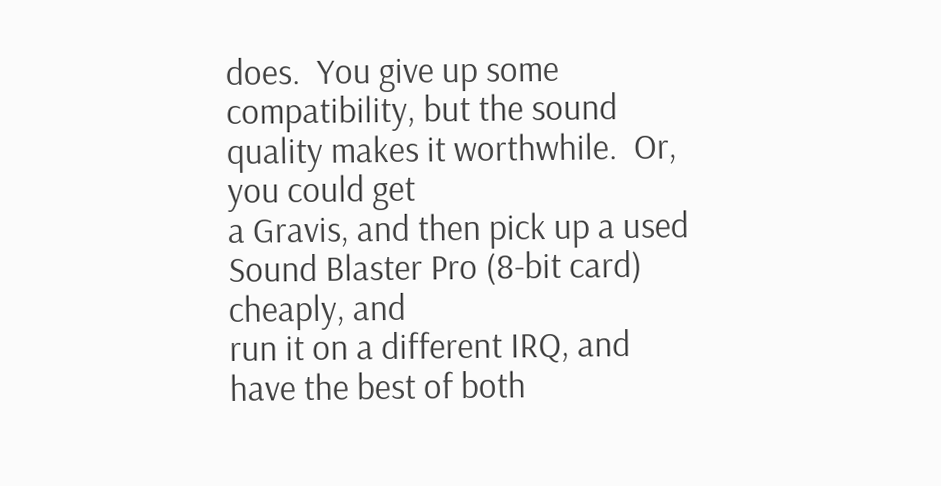does.  You give up some
compatibility, but the sound quality makes it worthwhile.  Or, you could get
a Gravis, and then pick up a used Sound Blaster Pro (8-bit card) cheaply, and
run it on a different IRQ, and have the best of both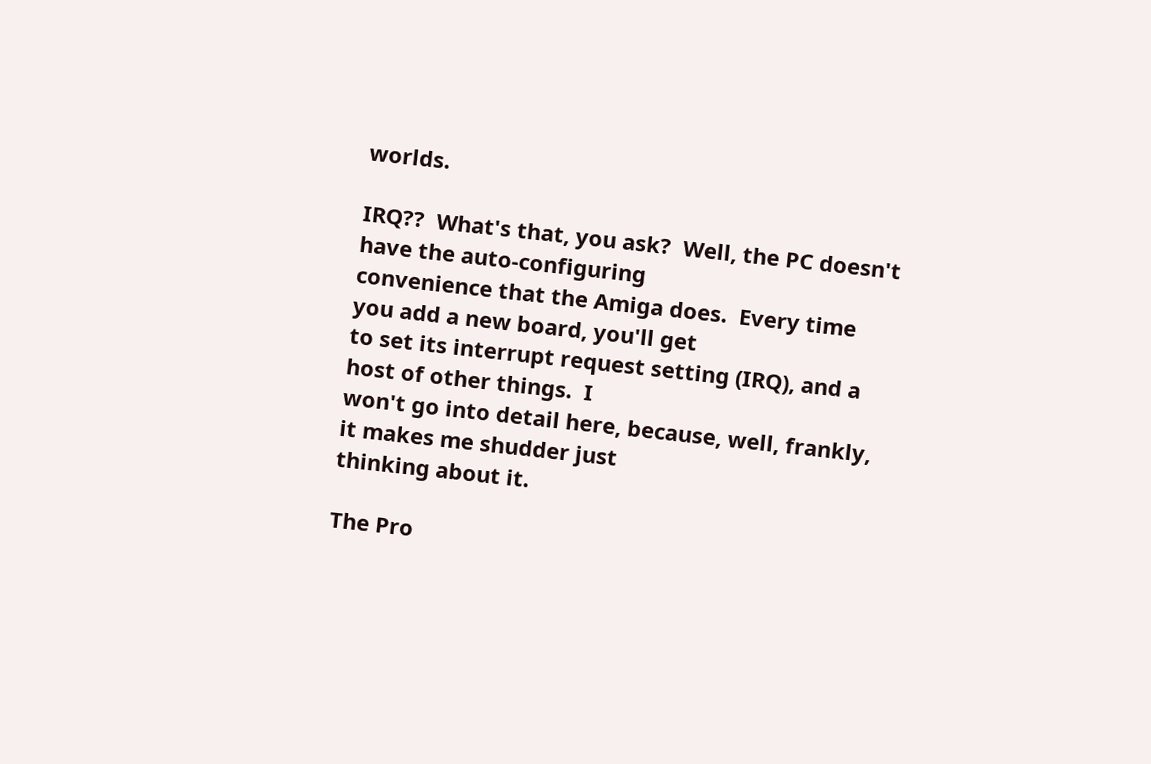worlds.

IRQ??  What's that, you ask?  Well, the PC doesn't have the auto-configuring
convenience that the Amiga does.  Every time you add a new board, you'll get
to set its interrupt request setting (IRQ), and a host of other things.  I
won't go into detail here, because, well, frankly, it makes me shudder just
thinking about it.

The Pro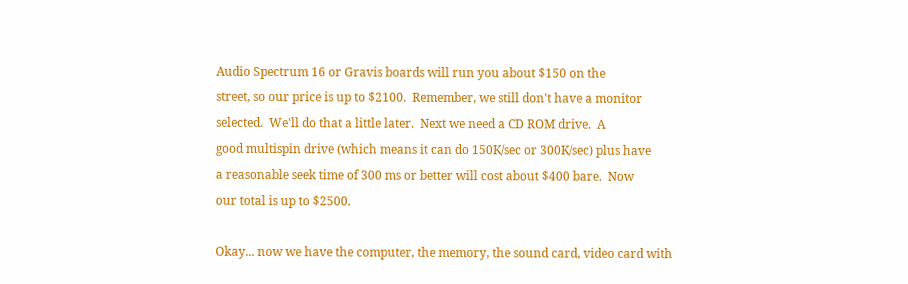Audio Spectrum 16 or Gravis boards will run you about $150 on the
street, so our price is up to $2100.  Remember, we still don't have a monitor
selected.  We'll do that a little later.  Next we need a CD ROM drive.  A
good multispin drive (which means it can do 150K/sec or 300K/sec) plus have
a reasonable seek time of 300 ms or better will cost about $400 bare.  Now
our total is up to $2500.

Okay... now we have the computer, the memory, the sound card, video card with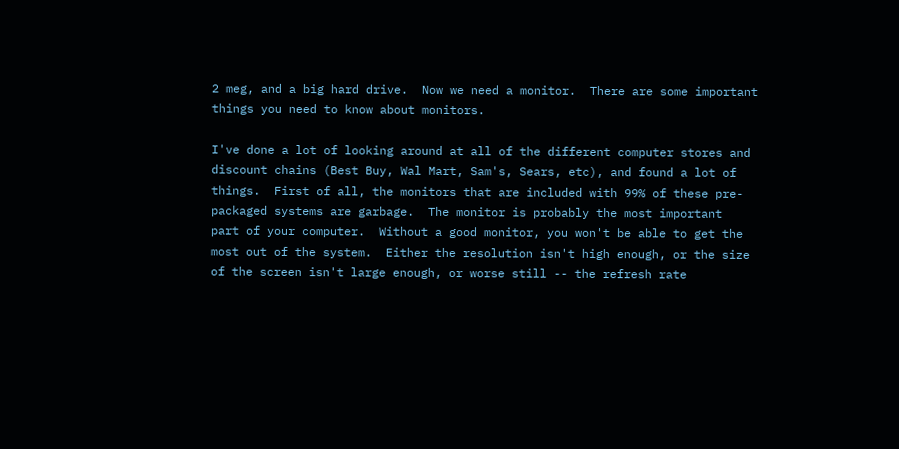2 meg, and a big hard drive.  Now we need a monitor.  There are some important
things you need to know about monitors.

I've done a lot of looking around at all of the different computer stores and
discount chains (Best Buy, Wal Mart, Sam's, Sears, etc), and found a lot of
things.  First of all, the monitors that are included with 99% of these pre-
packaged systems are garbage.  The monitor is probably the most important
part of your computer.  Without a good monitor, you won't be able to get the
most out of the system.  Either the resolution isn't high enough, or the size
of the screen isn't large enough, or worse still -- the refresh rate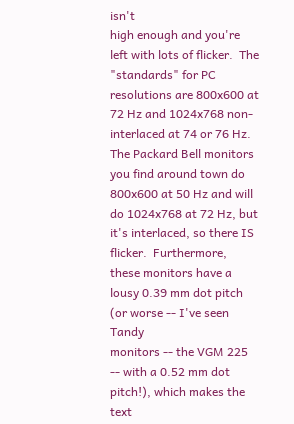isn't
high enough and you're left with lots of flicker.  The "standards" for PC
resolutions are 800x600 at 72 Hz and 1024x768 non-interlaced at 74 or 76 Hz.
The Packard Bell monitors you find around town do 800x600 at 50 Hz and will
do 1024x768 at 72 Hz, but it's interlaced, so there IS flicker.  Furthermore,
these monitors have a lousy 0.39 mm dot pitch (or worse -- I've seen Tandy
monitors -- the VGM 225 -- with a 0.52 mm dot pitch!), which makes the text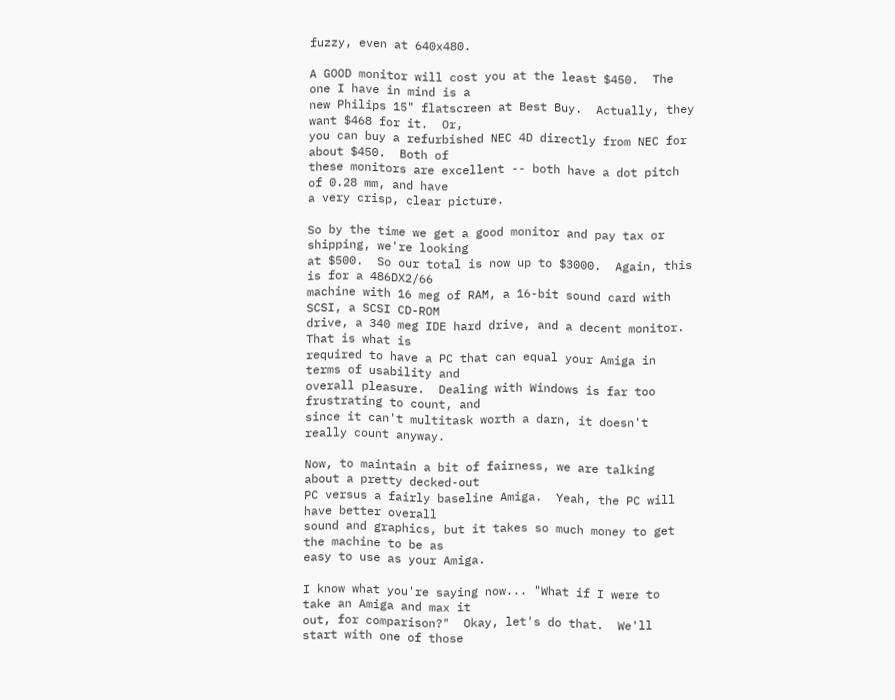fuzzy, even at 640x480.

A GOOD monitor will cost you at the least $450.  The one I have in mind is a
new Philips 15" flatscreen at Best Buy.  Actually, they want $468 for it.  Or,
you can buy a refurbished NEC 4D directly from NEC for about $450.  Both of
these monitors are excellent -- both have a dot pitch of 0.28 mm, and have
a very crisp, clear picture.

So by the time we get a good monitor and pay tax or shipping, we're looking
at $500.  So our total is now up to $3000.  Again, this is for a 486DX2/66
machine with 16 meg of RAM, a 16-bit sound card with SCSI, a SCSI CD-ROM
drive, a 340 meg IDE hard drive, and a decent monitor.  That is what is
required to have a PC that can equal your Amiga in terms of usability and
overall pleasure.  Dealing with Windows is far too frustrating to count, and
since it can't multitask worth a darn, it doesn't really count anyway.

Now, to maintain a bit of fairness, we are talking about a pretty decked-out
PC versus a fairly baseline Amiga.  Yeah, the PC will have better overall
sound and graphics, but it takes so much money to get the machine to be as
easy to use as your Amiga.

I know what you're saying now... "What if I were to take an Amiga and max it
out, for comparison?"  Okay, let's do that.  We'll start with one of those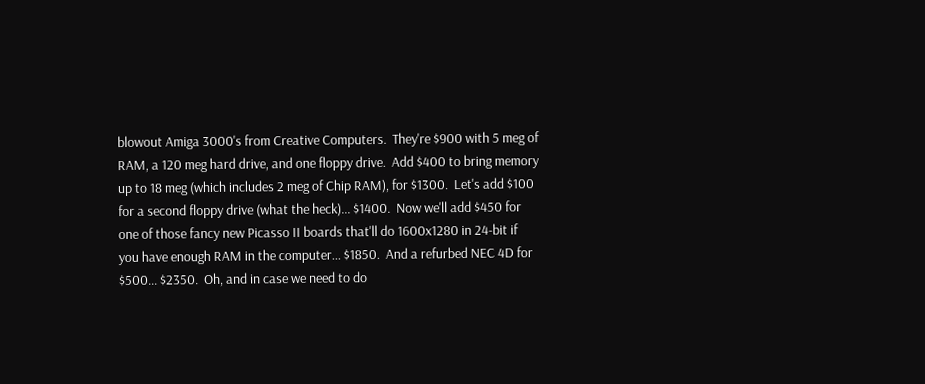blowout Amiga 3000's from Creative Computers.  They're $900 with 5 meg of
RAM, a 120 meg hard drive, and one floppy drive.  Add $400 to bring memory
up to 18 meg (which includes 2 meg of Chip RAM), for $1300.  Let's add $100
for a second floppy drive (what the heck)... $1400.  Now we'll add $450 for
one of those fancy new Picasso II boards that'll do 1600x1280 in 24-bit if
you have enough RAM in the computer... $1850.  And a refurbed NEC 4D for
$500... $2350.  Oh, and in case we need to do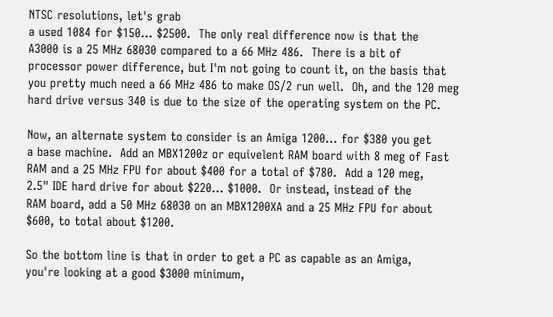NTSC resolutions, let's grab
a used 1084 for $150... $2500.  The only real difference now is that the
A3000 is a 25 MHz 68030 compared to a 66 MHz 486.  There is a bit of
processor power difference, but I'm not going to count it, on the basis that
you pretty much need a 66 MHz 486 to make OS/2 run well.  Oh, and the 120 meg
hard drive versus 340 is due to the size of the operating system on the PC.

Now, an alternate system to consider is an Amiga 1200... for $380 you get
a base machine.  Add an MBX1200z or equivelent RAM board with 8 meg of Fast
RAM and a 25 MHz FPU for about $400 for a total of $780.  Add a 120 meg,
2.5" IDE hard drive for about $220... $1000.  Or instead, instead of the
RAM board, add a 50 MHz 68030 on an MBX1200XA and a 25 MHz FPU for about
$600, to total about $1200.

So the bottom line is that in order to get a PC as capable as an Amiga,
you're looking at a good $3000 minimum,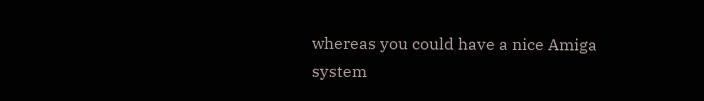whereas you could have a nice Amiga
system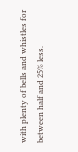with plenty of bells and whistles for between half and 25% less.